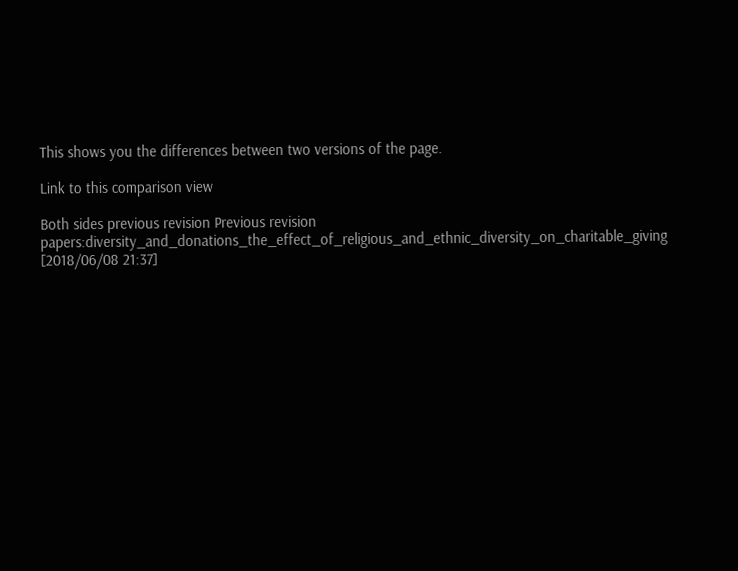This shows you the differences between two versions of the page.

Link to this comparison view

Both sides previous revision Previous revision
papers:diversity_and_donations_the_effect_of_religious_and_ethnic_diversity_on_charitable_giving [2018/06/08 21:37]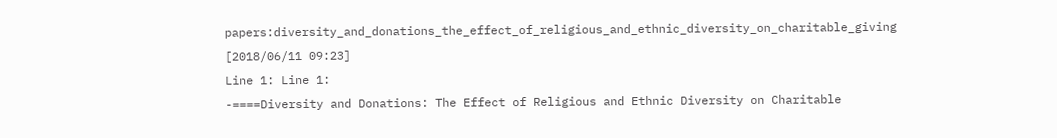papers:diversity_and_donations_the_effect_of_religious_and_ethnic_diversity_on_charitable_giving [2018/06/11 09:23]
Line 1: Line 1:
-====Diversity and Donations: The Effect of Religious and Ethnic Diversity on Charitable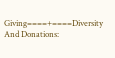Giving====+====Diversity And Donations: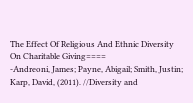The Effect Of Religious And Ethnic Diversity On Charitable Giving====
-Andreoni, James; Payne, Abigail; Smith, Justin; Karp, David, (2011). //Diversity and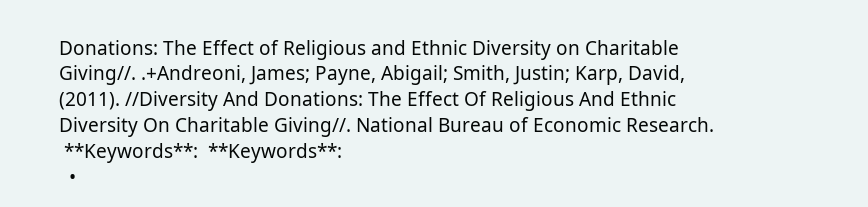Donations: The Effect of Religious and Ethnic Diversity on Charitable Giving//. .+Andreoni, James; Payne, Abigail; Smith, Justin; Karp, David, (2011). //Diversity And Donations: The Effect Of Religious And Ethnic Diversity On Charitable Giving//. National Bureau of Economic Research.
 **Keywords**:  **Keywords**:
  •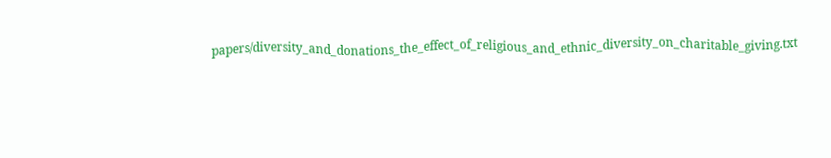papers/diversity_and_donations_the_effect_of_religious_and_ethnic_diversity_on_charitable_giving.txt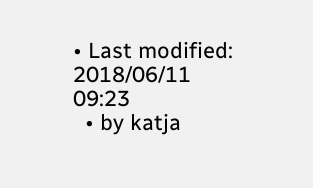• Last modified: 2018/06/11 09:23
  • by katja